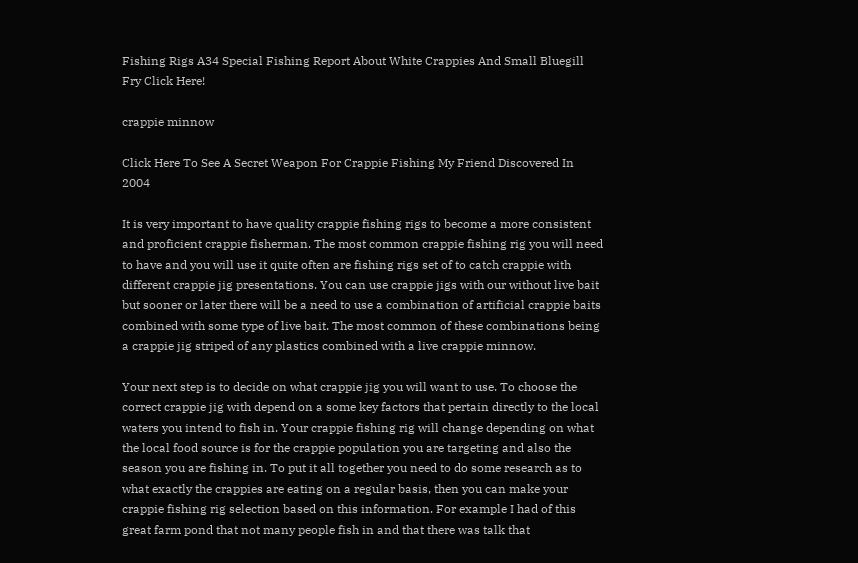Fishing Rigs A34 Special Fishing Report About White Crappies And Small Bluegill Fry Click Here!

crappie minnow

Click Here To See A Secret Weapon For Crappie Fishing My Friend Discovered In 2004

It is very important to have quality crappie fishing rigs to become a more consistent and proficient crappie fisherman. The most common crappie fishing rig you will need to have and you will use it quite often are fishing rigs set of to catch crappie with different crappie jig presentations. You can use crappie jigs with our without live bait but sooner or later there will be a need to use a combination of artificial crappie baits combined with some type of live bait. The most common of these combinations being a crappie jig striped of any plastics combined with a live crappie minnow.

Your next step is to decide on what crappie jig you will want to use. To choose the correct crappie jig with depend on a some key factors that pertain directly to the local waters you intend to fish in. Your crappie fishing rig will change depending on what the local food source is for the crappie population you are targeting and also the season you are fishing in. To put it all together you need to do some research as to what exactly the crappies are eating on a regular basis, then you can make your crappie fishing rig selection based on this information. For example I had of this great farm pond that not many people fish in and that there was talk that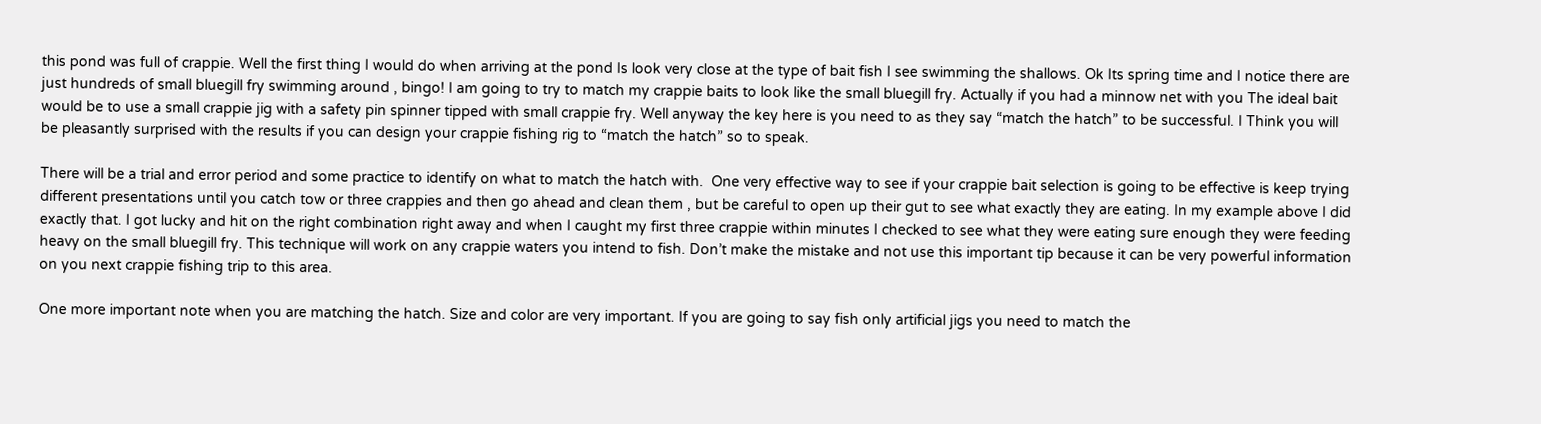this pond was full of crappie. Well the first thing I would do when arriving at the pond Is look very close at the type of bait fish I see swimming the shallows. Ok Its spring time and I notice there are just hundreds of small bluegill fry swimming around , bingo! I am going to try to match my crappie baits to look like the small bluegill fry. Actually if you had a minnow net with you The ideal bait would be to use a small crappie jig with a safety pin spinner tipped with small crappie fry. Well anyway the key here is you need to as they say “match the hatch” to be successful. I Think you will be pleasantly surprised with the results if you can design your crappie fishing rig to “match the hatch” so to speak.

There will be a trial and error period and some practice to identify on what to match the hatch with.  One very effective way to see if your crappie bait selection is going to be effective is keep trying different presentations until you catch tow or three crappies and then go ahead and clean them , but be careful to open up their gut to see what exactly they are eating. In my example above I did exactly that. I got lucky and hit on the right combination right away and when I caught my first three crappie within minutes I checked to see what they were eating sure enough they were feeding heavy on the small bluegill fry. This technique will work on any crappie waters you intend to fish. Don’t make the mistake and not use this important tip because it can be very powerful information on you next crappie fishing trip to this area.

One more important note when you are matching the hatch. Size and color are very important. If you are going to say fish only artificial jigs you need to match the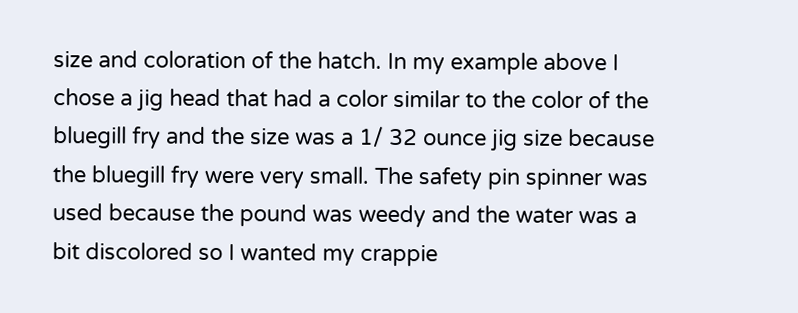size and coloration of the hatch. In my example above I chose a jig head that had a color similar to the color of the bluegill fry and the size was a 1/ 32 ounce jig size because the bluegill fry were very small. The safety pin spinner was used because the pound was weedy and the water was a bit discolored so I wanted my crappie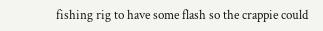fishing rig to have some flash so the crappie could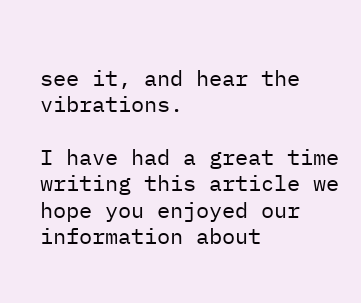see it, and hear the vibrations.

I have had a great time writing this article we hope you enjoyed our information about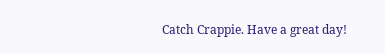Catch Crappie. Have a great day!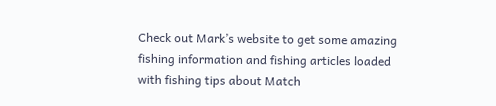Check out Mark’s website to get some amazing fishing information and fishing articles loaded with fishing tips about Match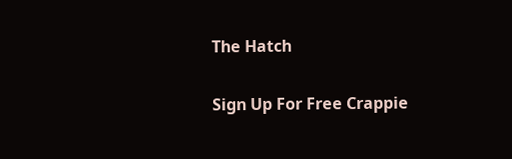The Hatch

Sign Up For Free Crappie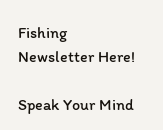Fishing Newsletter Here!

Speak Your Mind